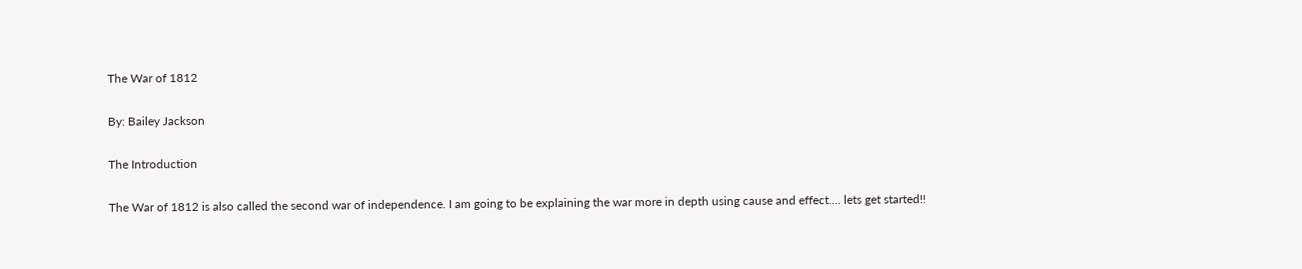The War of 1812

By: Bailey Jackson

The Introduction

The War of 1812 is also called the second war of independence. I am going to be explaining the war more in depth using cause and effect.... lets get started!!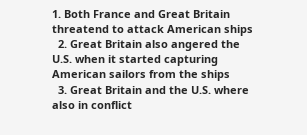1. Both France and Great Britain threatend to attack American ships
  2. Great Britain also angered the U.S. when it started capturing American sailors from the ships
  3. Great Britain and the U.S. where also in conflict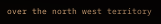over the north west territory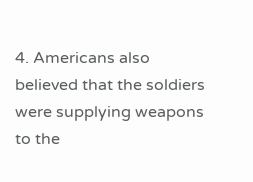4. Americans also believed that the soldiers were supplying weapons to the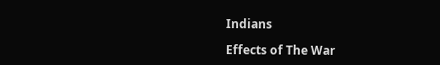Indians

Effects of The War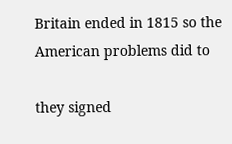Britain ended in 1815 so the American problems did to

they signed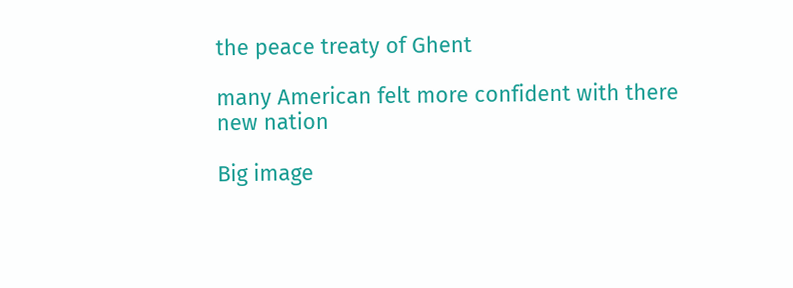the peace treaty of Ghent

many American felt more confident with there new nation

Big image